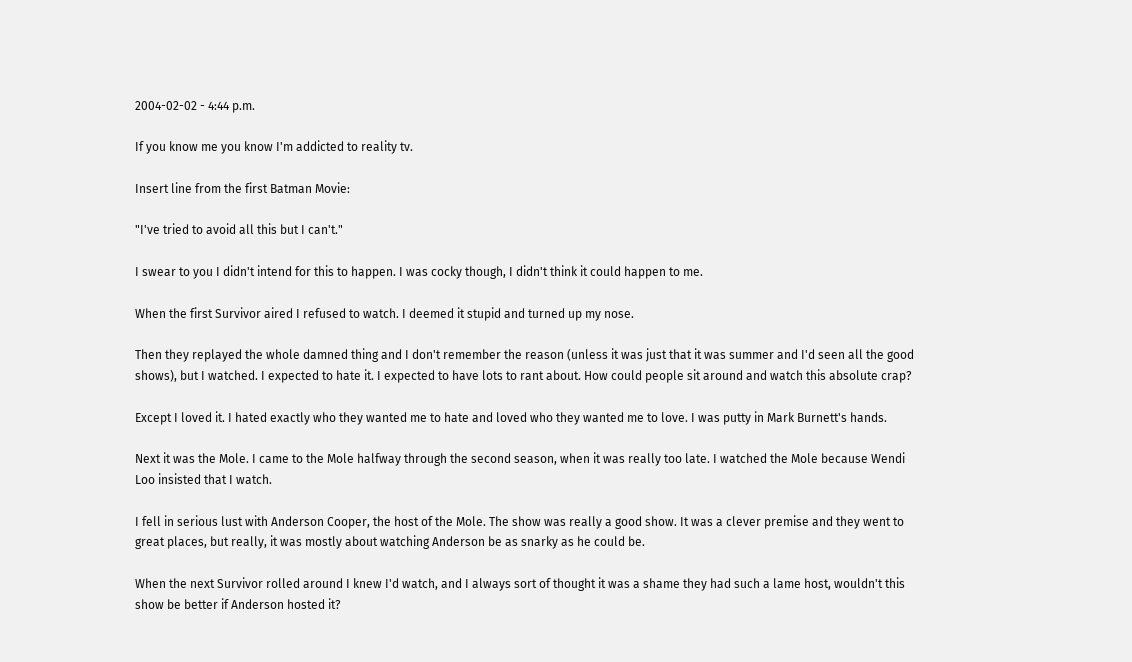2004-02-02 - 4:44 p.m.

If you know me you know I'm addicted to reality tv.

Insert line from the first Batman Movie:

"I've tried to avoid all this but I can't."

I swear to you I didn't intend for this to happen. I was cocky though, I didn't think it could happen to me.

When the first Survivor aired I refused to watch. I deemed it stupid and turned up my nose.

Then they replayed the whole damned thing and I don't remember the reason (unless it was just that it was summer and I'd seen all the good shows), but I watched. I expected to hate it. I expected to have lots to rant about. How could people sit around and watch this absolute crap?

Except I loved it. I hated exactly who they wanted me to hate and loved who they wanted me to love. I was putty in Mark Burnett's hands.

Next it was the Mole. I came to the Mole halfway through the second season, when it was really too late. I watched the Mole because Wendi Loo insisted that I watch.

I fell in serious lust with Anderson Cooper, the host of the Mole. The show was really a good show. It was a clever premise and they went to great places, but really, it was mostly about watching Anderson be as snarky as he could be.

When the next Survivor rolled around I knew I'd watch, and I always sort of thought it was a shame they had such a lame host, wouldn't this show be better if Anderson hosted it?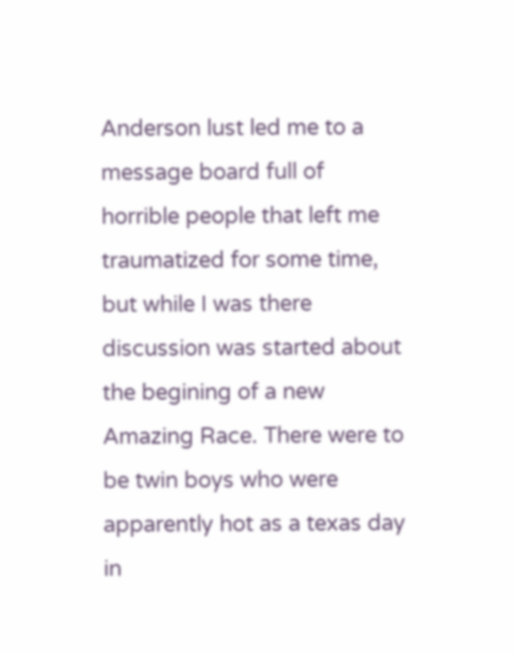Anderson lust led me to a message board full of horrible people that left me traumatized for some time, but while I was there discussion was started about the begining of a new Amazing Race. There were to be twin boys who were apparently hot as a texas day in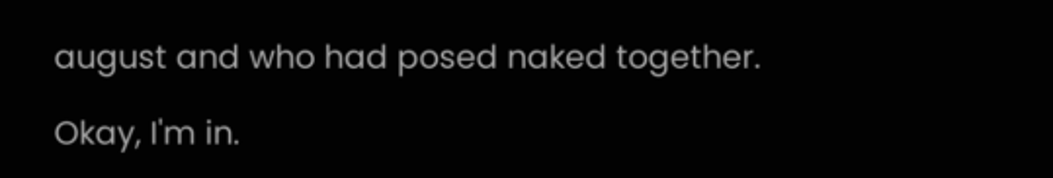august and who had posed naked together.

Okay, I'm in.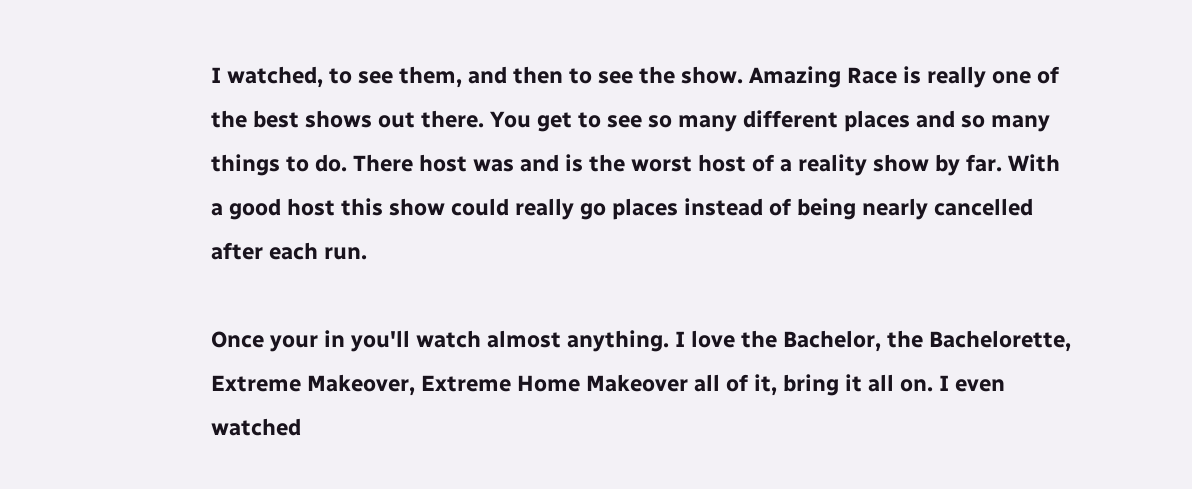I watched, to see them, and then to see the show. Amazing Race is really one of the best shows out there. You get to see so many different places and so many things to do. There host was and is the worst host of a reality show by far. With a good host this show could really go places instead of being nearly cancelled after each run.

Once your in you'll watch almost anything. I love the Bachelor, the Bachelorette, Extreme Makeover, Extreme Home Makeover all of it, bring it all on. I even watched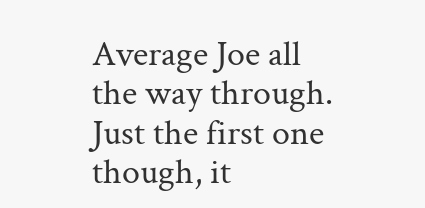Average Joe all the way through. Just the first one though, it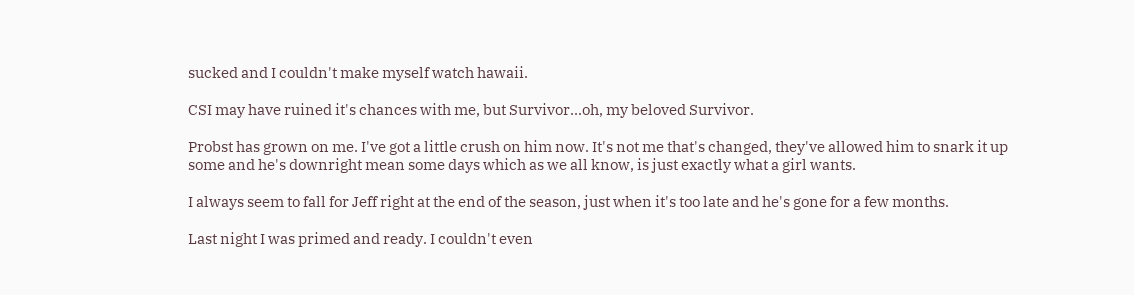sucked and I couldn't make myself watch hawaii.

CSI may have ruined it's chances with me, but Survivor...oh, my beloved Survivor.

Probst has grown on me. I've got a little crush on him now. It's not me that's changed, they've allowed him to snark it up some and he's downright mean some days which as we all know, is just exactly what a girl wants.

I always seem to fall for Jeff right at the end of the season, just when it's too late and he's gone for a few months.

Last night I was primed and ready. I couldn't even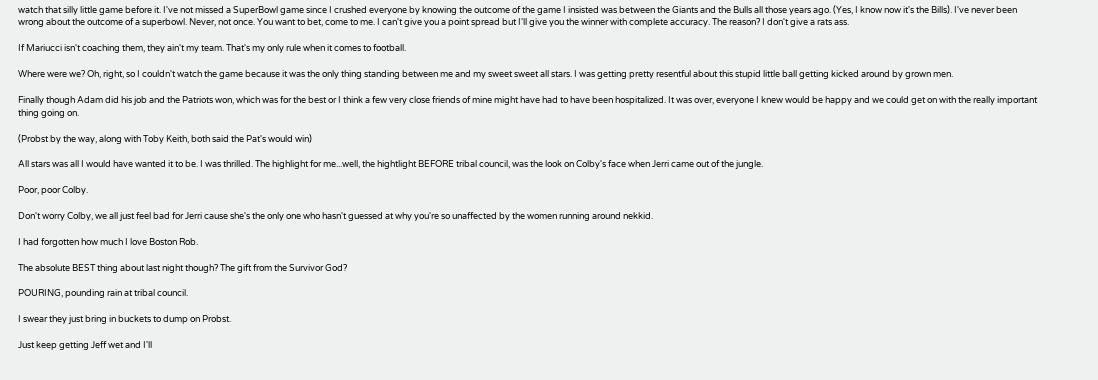watch that silly little game before it. I've not missed a SuperBowl game since I crushed everyone by knowing the outcome of the game I insisted was between the Giants and the Bulls all those years ago. (Yes, I know now it's the Bills). I've never been wrong about the outcome of a superbowl. Never, not once. You want to bet, come to me. I can't give you a point spread but I'll give you the winner with complete accuracy. The reason? I don't give a rats ass.

If Mariucci isn't coaching them, they ain't my team. That's my only rule when it comes to football.

Where were we? Oh, right, so I couldn't watch the game because it was the only thing standing between me and my sweet sweet all stars. I was getting pretty resentful about this stupid little ball getting kicked around by grown men.

Finally though Adam did his job and the Patriots won, which was for the best or I think a few very close friends of mine might have had to have been hospitalized. It was over, everyone I knew would be happy and we could get on with the really important thing going on.

(Probst by the way, along with Toby Keith, both said the Pat's would win)

All stars was all I would have wanted it to be. I was thrilled. The highlight for me...well, the hightlight BEFORE tribal council, was the look on Colby's face when Jerri came out of the jungle.

Poor, poor Colby.

Don't worry Colby, we all just feel bad for Jerri cause she's the only one who hasn't guessed at why you're so unaffected by the women running around nekkid.

I had forgotten how much I love Boston Rob.

The absolute BEST thing about last night though? The gift from the Survivor God?

POURING, pounding rain at tribal council.

I swear they just bring in buckets to dump on Probst.

Just keep getting Jeff wet and I'll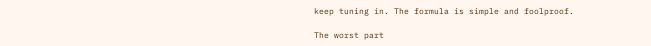keep tuning in. The formula is simple and foolproof.

The worst part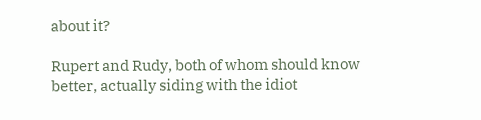about it?

Rupert and Rudy, both of whom should know better, actually siding with the idiot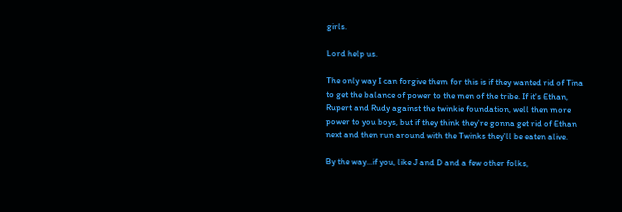girls.

Lord help us.

The only way I can forgive them for this is if they wanted rid of Tina to get the balance of power to the men of the tribe. If it's Ethan, Rupert and Rudy against the twinkie foundation, well then more power to you boys, but if they think they're gonna get rid of Ethan next and then run around with the Twinks they'll be eaten alive.

By the way...if you, like J and D and a few other folks,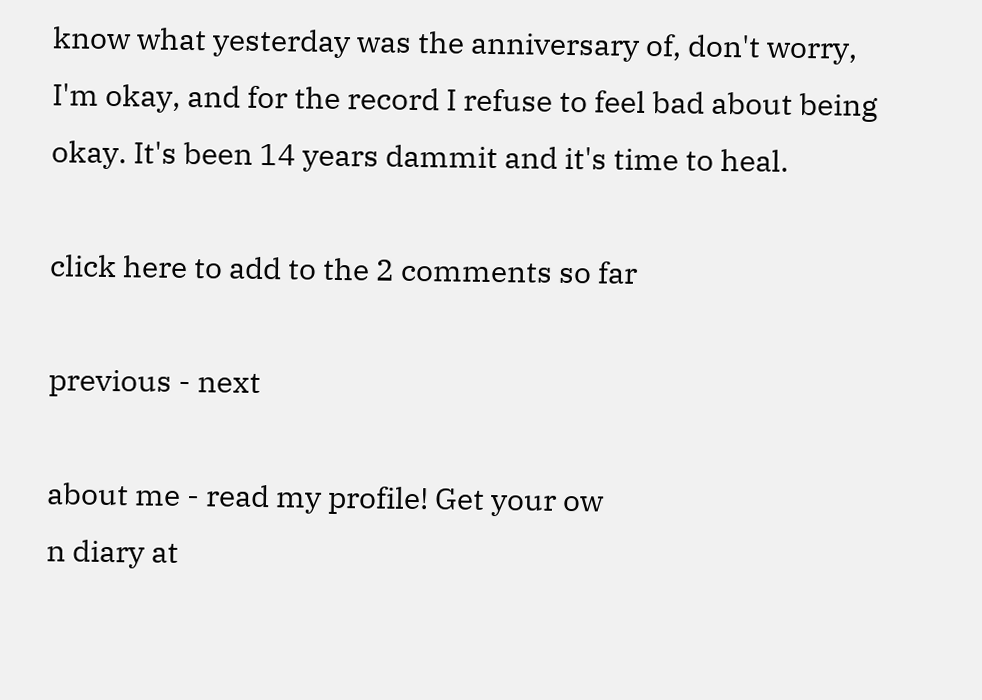know what yesterday was the anniversary of, don't worry, I'm okay, and for the record I refuse to feel bad about being okay. It's been 14 years dammit and it's time to heal.

click here to add to the 2 comments so far

previous - next

about me - read my profile! Get your ow
n diary at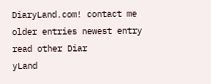DiaryLand.com! contact me older entries newest entry read other Diar
yLand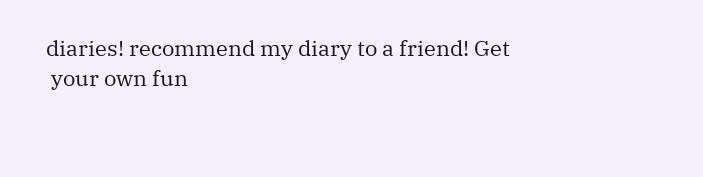diaries! recommend my diary to a friend! Get
 your own fun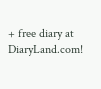+ free diary at DiaryLand.com!